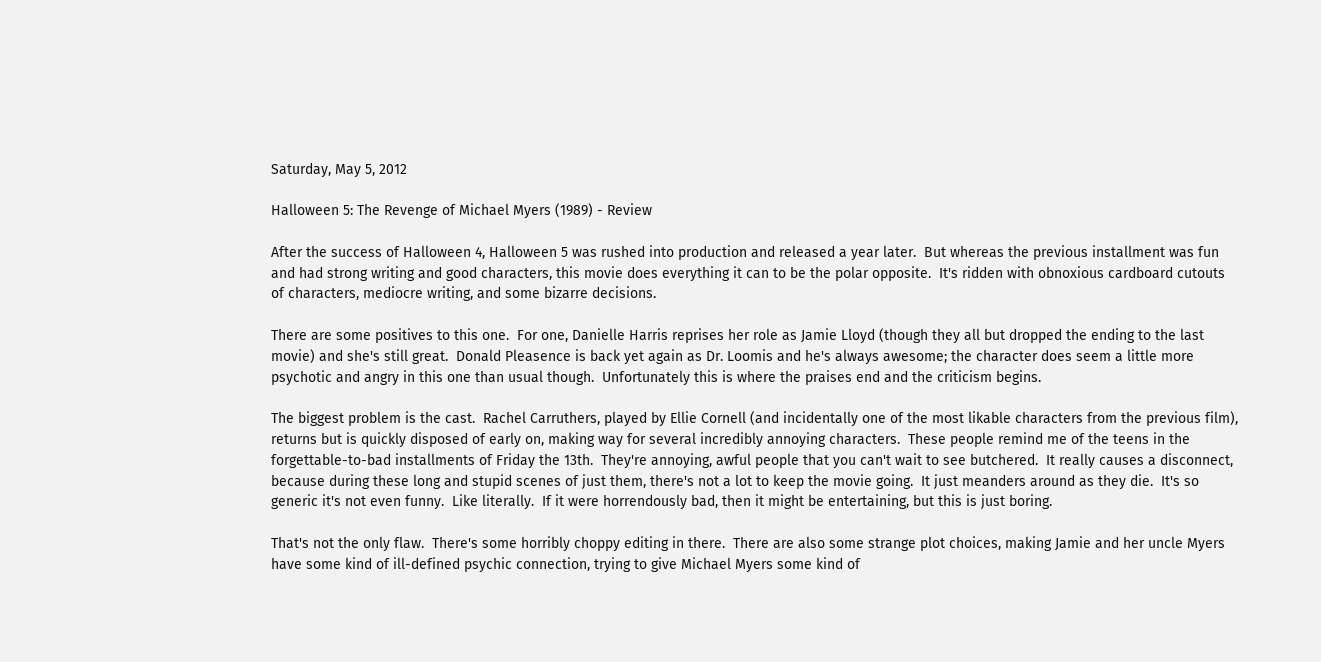Saturday, May 5, 2012

Halloween 5: The Revenge of Michael Myers (1989) - Review

After the success of Halloween 4, Halloween 5 was rushed into production and released a year later.  But whereas the previous installment was fun and had strong writing and good characters, this movie does everything it can to be the polar opposite.  It's ridden with obnoxious cardboard cutouts of characters, mediocre writing, and some bizarre decisions.

There are some positives to this one.  For one, Danielle Harris reprises her role as Jamie Lloyd (though they all but dropped the ending to the last movie) and she's still great.  Donald Pleasence is back yet again as Dr. Loomis and he's always awesome; the character does seem a little more psychotic and angry in this one than usual though.  Unfortunately this is where the praises end and the criticism begins.

The biggest problem is the cast.  Rachel Carruthers, played by Ellie Cornell (and incidentally one of the most likable characters from the previous film), returns but is quickly disposed of early on, making way for several incredibly annoying characters.  These people remind me of the teens in the forgettable-to-bad installments of Friday the 13th.  They're annoying, awful people that you can't wait to see butchered.  It really causes a disconnect, because during these long and stupid scenes of just them, there's not a lot to keep the movie going.  It just meanders around as they die.  It's so generic it's not even funny.  Like literally.  If it were horrendously bad, then it might be entertaining, but this is just boring.

That's not the only flaw.  There's some horribly choppy editing in there.  There are also some strange plot choices, making Jamie and her uncle Myers have some kind of ill-defined psychic connection, trying to give Michael Myers some kind of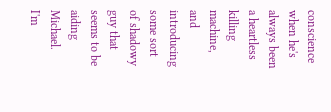conscience when he's always been a heartless killing machine, and introducing some sort of shadowy guy that seems to be aiding Michael.  I'm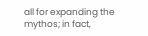all for expanding the mythos; in fact,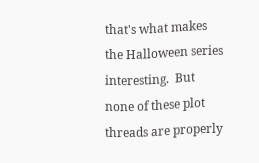that's what makes the Halloween series interesting.  But none of these plot threads are properly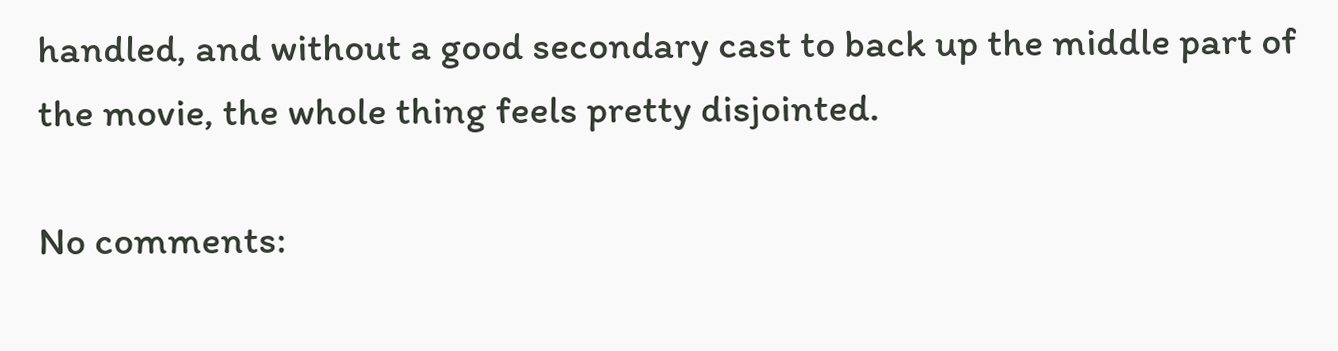handled, and without a good secondary cast to back up the middle part of the movie, the whole thing feels pretty disjointed.

No comments: